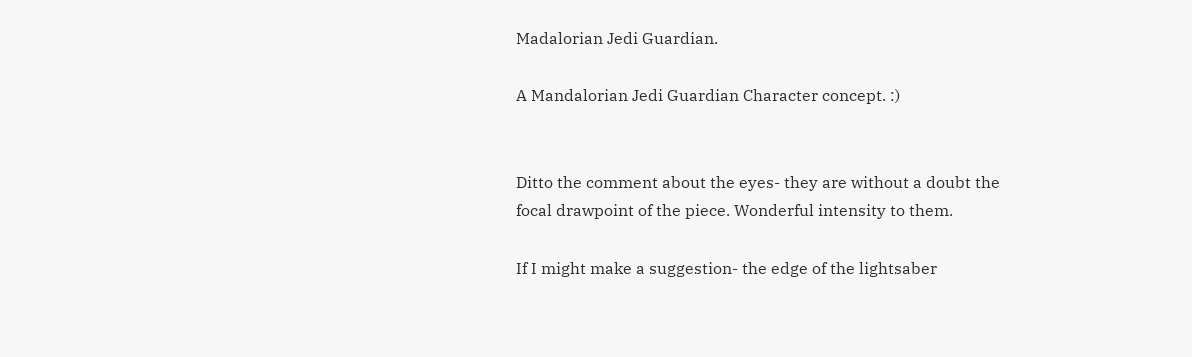Madalorian Jedi Guardian.

A Mandalorian Jedi Guardian Character concept. :)


Ditto the comment about the eyes- they are without a doubt the focal drawpoint of the piece. Wonderful intensity to them.

If I might make a suggestion- the edge of the lightsaber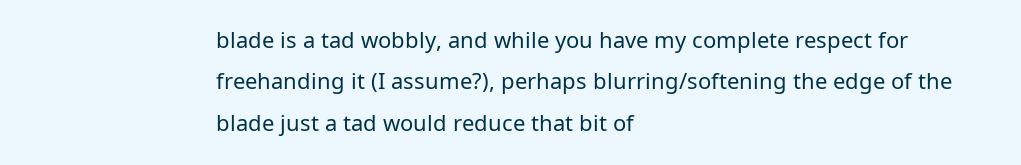blade is a tad wobbly, and while you have my complete respect for freehanding it (I assume?), perhaps blurring/softening the edge of the blade just a tad would reduce that bit of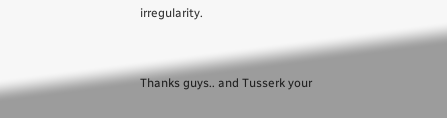irregularity.


Thanks guys.. and Tusserk your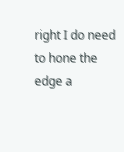right I do need to hone the edge a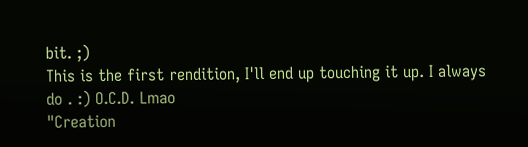bit. ;)
This is the first rendition, I'll end up touching it up. I always do . :) O.C.D. Lmao
"Creation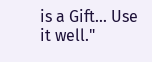is a Gift... Use it well."